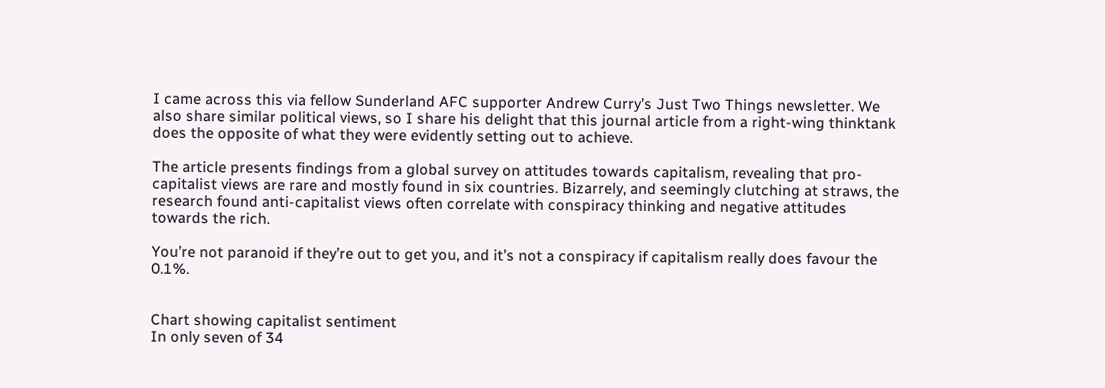I came across this via fellow Sunderland AFC supporter Andrew Curry’s Just Two Things newsletter. We also share similar political views, so I share his delight that this journal article from a right-wing thinktank does the opposite of what they were evidently setting out to achieve.

The article presents findings from a global survey on attitudes towards capitalism, revealing that pro-capitalist views are rare and mostly found in six countries. Bizarrely, and seemingly clutching at straws, the research found anti-capitalist views often correlate with conspiracy thinking and negative attitudes towards the rich.

You’re not paranoid if they’re out to get you, and it’s not a conspiracy if capitalism really does favour the 0.1%.


Chart showing capitalist sentiment
In only seven of 34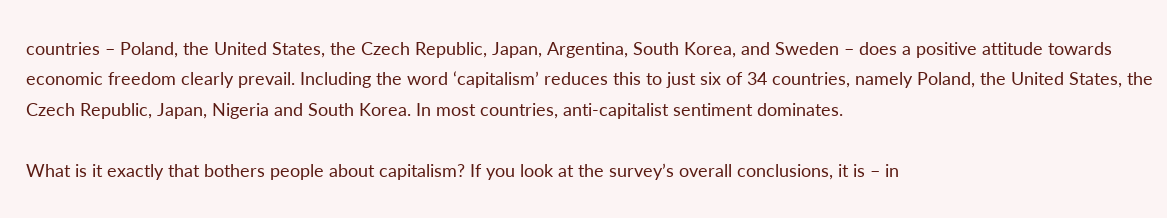countries – Poland, the United States, the Czech Republic, Japan, Argentina, South Korea, and Sweden – does a positive attitude towards economic freedom clearly prevail. Including the word ‘capitalism’ reduces this to just six of 34 countries, namely Poland, the United States, the Czech Republic, Japan, Nigeria and South Korea. In most countries, anti-capitalist sentiment dominates.

What is it exactly that bothers people about capitalism? If you look at the survey’s overall conclusions, it is – in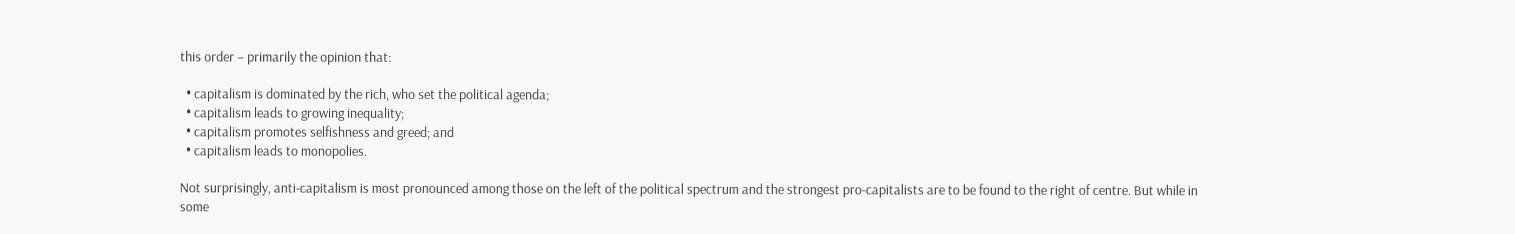this order – primarily the opinion that:

  • capitalism is dominated by the rich, who set the political agenda;
  • capitalism leads to growing inequality;
  • capitalism promotes selfishness and greed; and
  • capitalism leads to monopolies.

Not surprisingly, anti-capitalism is most pronounced among those on the left of the political spectrum and the strongest pro-capitalists are to be found to the right of centre. But while in some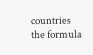countries the formula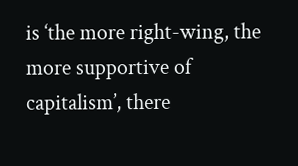is ‘the more right-wing, the more supportive of capitalism’, there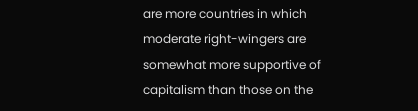are more countries in which moderate right-wingers are somewhat more supportive of capitalism than those on the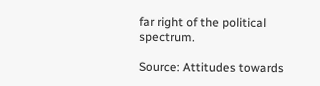far right of the political spectrum.

Source: Attitudes towards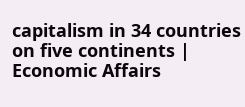capitalism in 34 countries on five continents | Economic Affairs